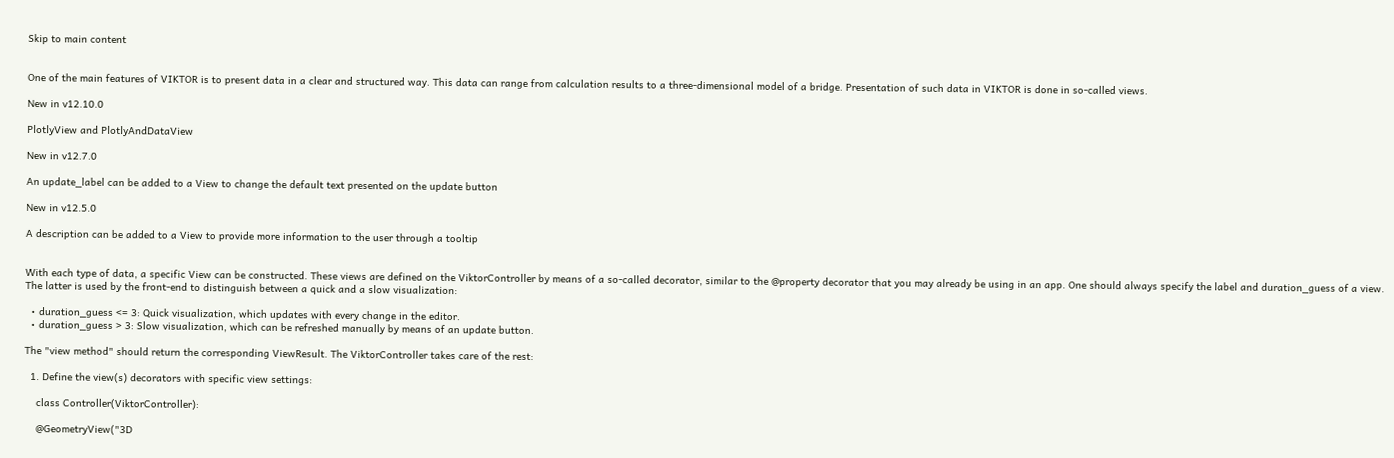Skip to main content


One of the main features of VIKTOR is to present data in a clear and structured way. This data can range from calculation results to a three-dimensional model of a bridge. Presentation of such data in VIKTOR is done in so-called views.

New in v12.10.0

PlotlyView and PlotlyAndDataView

New in v12.7.0

An update_label can be added to a View to change the default text presented on the update button

New in v12.5.0

A description can be added to a View to provide more information to the user through a tooltip


With each type of data, a specific View can be constructed. These views are defined on the ViktorController by means of a so-called decorator, similar to the @property decorator that you may already be using in an app. One should always specify the label and duration_guess of a view. The latter is used by the front-end to distinguish between a quick and a slow visualization:

  • duration_guess <= 3: Quick visualization, which updates with every change in the editor.
  • duration_guess > 3: Slow visualization, which can be refreshed manually by means of an update button.

The "view method" should return the corresponding ViewResult. The ViktorController takes care of the rest:

  1. Define the view(s) decorators with specific view settings:

    class Controller(ViktorController):

    @GeometryView("3D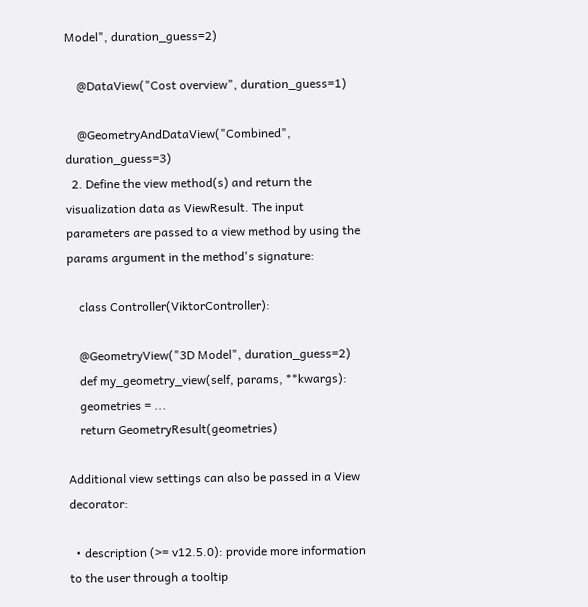Model", duration_guess=2)

    @DataView("Cost overview", duration_guess=1)

    @GeometryAndDataView("Combined", duration_guess=3)
  2. Define the view method(s) and return the visualization data as ViewResult. The input parameters are passed to a view method by using the params argument in the method's signature:

    class Controller(ViktorController):

    @GeometryView("3D Model", duration_guess=2)
    def my_geometry_view(self, params, **kwargs):
    geometries = ...
    return GeometryResult(geometries)

Additional view settings can also be passed in a View decorator:

  • description (>= v12.5.0): provide more information to the user through a tooltip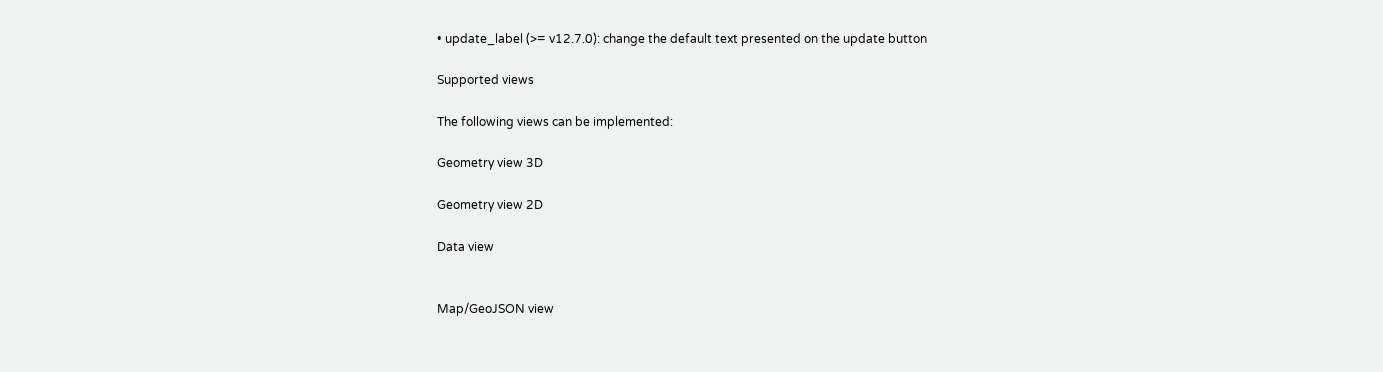• update_label (>= v12.7.0): change the default text presented on the update button

Supported views

The following views can be implemented:

Geometry view 3D

Geometry view 2D

Data view


Map/GeoJSON view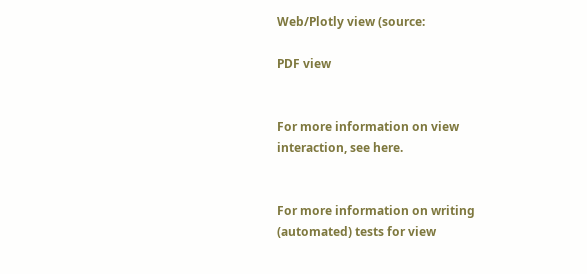Web/Plotly view (source:

PDF view


For more information on view interaction, see here.


For more information on writing (automated) tests for view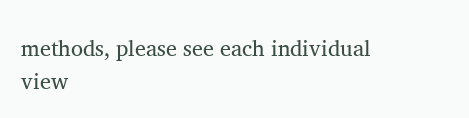methods, please see each individual view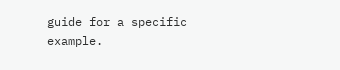guide for a specific example.